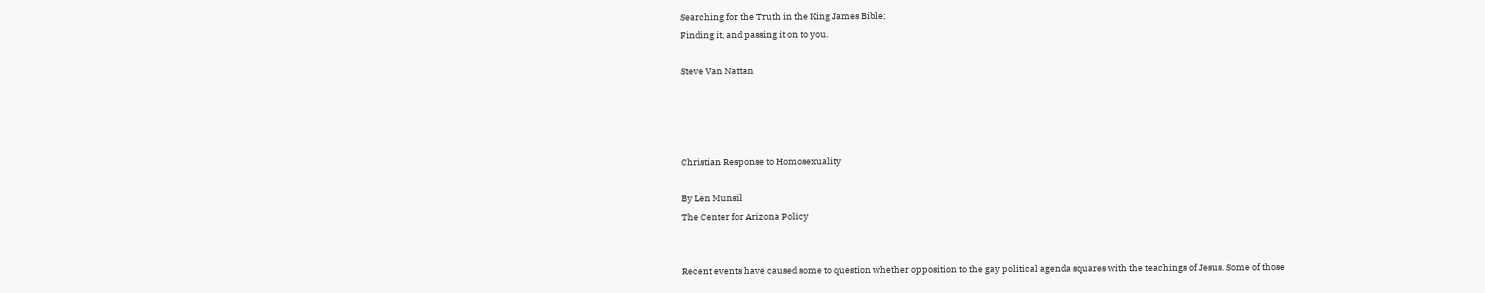Searching for the Truth in the King James Bible;
Finding it, and passing it on to you.

Steve Van Nattan




Christian Response to Homosexuality

By Len Munsil
The Center for Arizona Policy


Recent events have caused some to question whether opposition to the gay political agenda squares with the teachings of Jesus. Some of those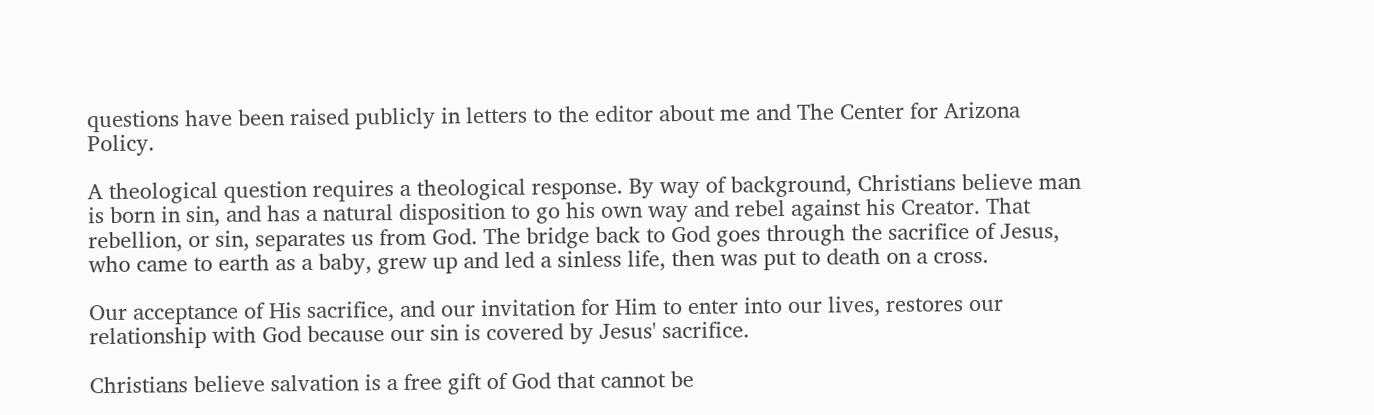questions have been raised publicly in letters to the editor about me and The Center for Arizona Policy.

A theological question requires a theological response. By way of background, Christians believe man is born in sin, and has a natural disposition to go his own way and rebel against his Creator. That rebellion, or sin, separates us from God. The bridge back to God goes through the sacrifice of Jesus, who came to earth as a baby, grew up and led a sinless life, then was put to death on a cross.

Our acceptance of His sacrifice, and our invitation for Him to enter into our lives, restores our relationship with God because our sin is covered by Jesus' sacrifice.

Christians believe salvation is a free gift of God that cannot be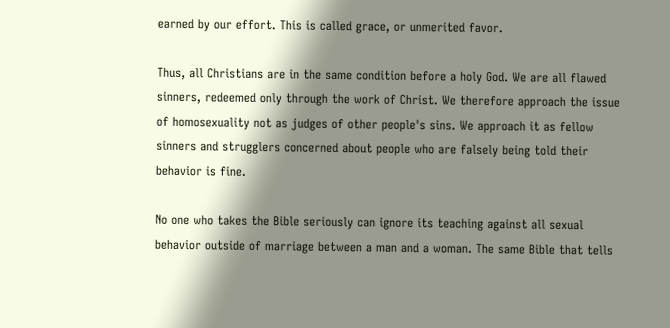earned by our effort. This is called grace, or unmerited favor.

Thus, all Christians are in the same condition before a holy God. We are all flawed sinners, redeemed only through the work of Christ. We therefore approach the issue of homosexuality not as judges of other people's sins. We approach it as fellow sinners and strugglers concerned about people who are falsely being told their behavior is fine.

No one who takes the Bible seriously can ignore its teaching against all sexual behavior outside of marriage between a man and a woman. The same Bible that tells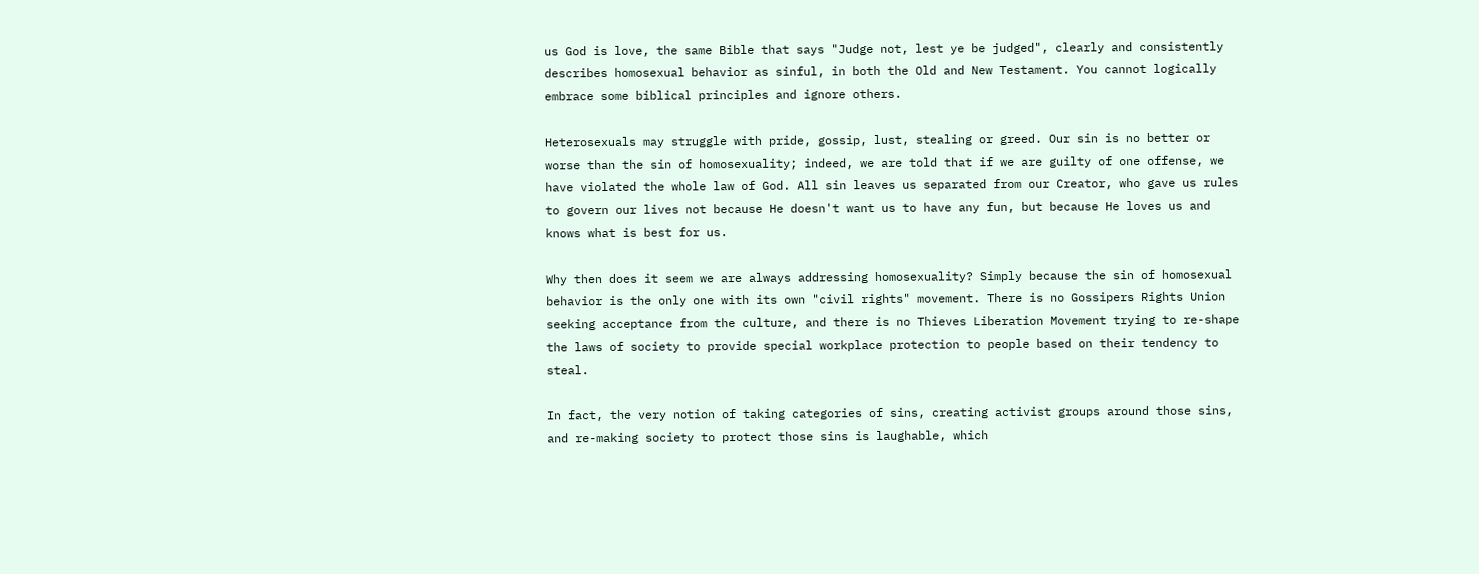us God is love, the same Bible that says "Judge not, lest ye be judged", clearly and consistently describes homosexual behavior as sinful, in both the Old and New Testament. You cannot logically embrace some biblical principles and ignore others.

Heterosexuals may struggle with pride, gossip, lust, stealing or greed. Our sin is no better or worse than the sin of homosexuality; indeed, we are told that if we are guilty of one offense, we have violated the whole law of God. All sin leaves us separated from our Creator, who gave us rules to govern our lives not because He doesn't want us to have any fun, but because He loves us and knows what is best for us.

Why then does it seem we are always addressing homosexuality? Simply because the sin of homosexual behavior is the only one with its own "civil rights" movement. There is no Gossipers Rights Union seeking acceptance from the culture, and there is no Thieves Liberation Movement trying to re-shape the laws of society to provide special workplace protection to people based on their tendency to steal.

In fact, the very notion of taking categories of sins, creating activist groups around those sins, and re-making society to protect those sins is laughable, which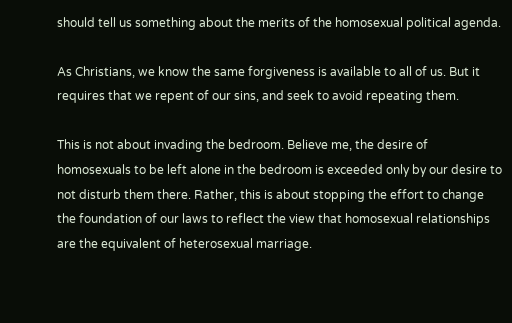should tell us something about the merits of the homosexual political agenda.

As Christians, we know the same forgiveness is available to all of us. But it requires that we repent of our sins, and seek to avoid repeating them.

This is not about invading the bedroom. Believe me, the desire of homosexuals to be left alone in the bedroom is exceeded only by our desire to not disturb them there. Rather, this is about stopping the effort to change the foundation of our laws to reflect the view that homosexual relationships are the equivalent of heterosexual marriage.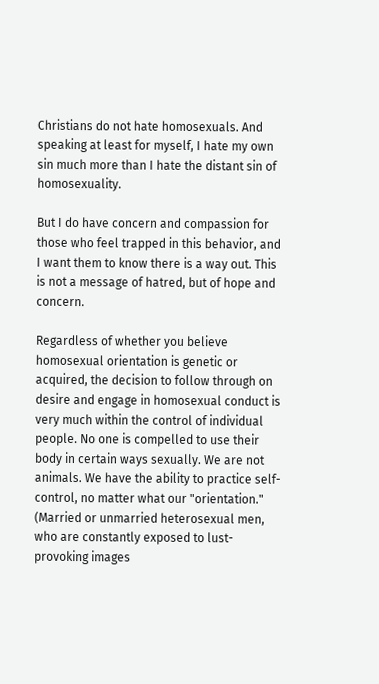Christians do not hate homosexuals. And speaking at least for myself, I hate my own sin much more than I hate the distant sin of homosexuality.

But I do have concern and compassion for those who feel trapped in this behavior, and I want them to know there is a way out. This is not a message of hatred, but of hope and concern.

Regardless of whether you believe homosexual orientation is genetic or acquired, the decision to follow through on desire and engage in homosexual conduct is very much within the control of individual people. No one is compelled to use their body in certain ways sexually. We are not animals. We have the ability to practice self-control, no matter what our "orientation." (Married or unmarried heterosexual men, who are constantly exposed to lust-provoking images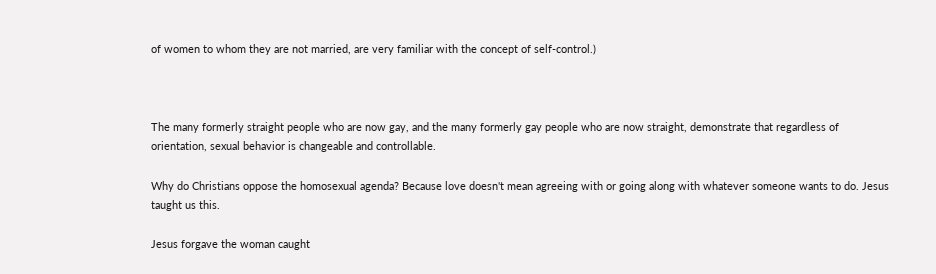of women to whom they are not married, are very familiar with the concept of self-control.)



The many formerly straight people who are now gay, and the many formerly gay people who are now straight, demonstrate that regardless of orientation, sexual behavior is changeable and controllable.

Why do Christians oppose the homosexual agenda? Because love doesn't mean agreeing with or going along with whatever someone wants to do. Jesus taught us this.

Jesus forgave the woman caught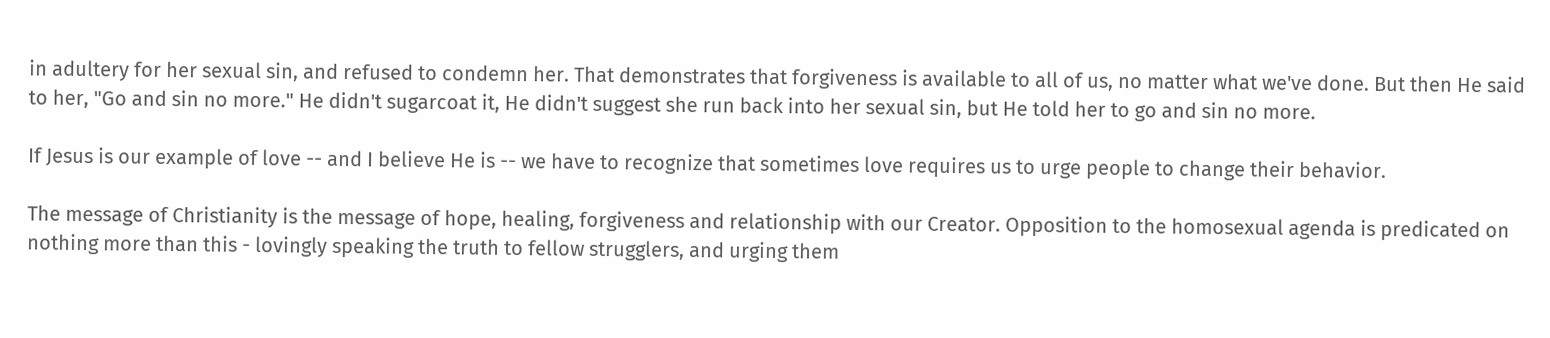in adultery for her sexual sin, and refused to condemn her. That demonstrates that forgiveness is available to all of us, no matter what we've done. But then He said to her, "Go and sin no more." He didn't sugarcoat it, He didn't suggest she run back into her sexual sin, but He told her to go and sin no more.

If Jesus is our example of love -- and I believe He is -- we have to recognize that sometimes love requires us to urge people to change their behavior.

The message of Christianity is the message of hope, healing, forgiveness and relationship with our Creator. Opposition to the homosexual agenda is predicated on nothing more than this - lovingly speaking the truth to fellow strugglers, and urging them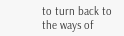to turn back to the ways of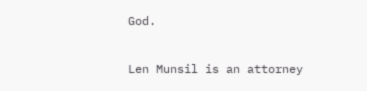God.

Len Munsil is an attorney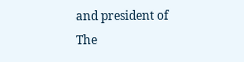and president of The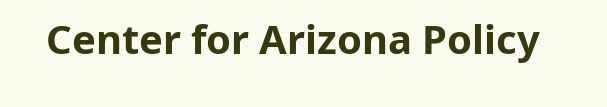Center for Arizona Policy